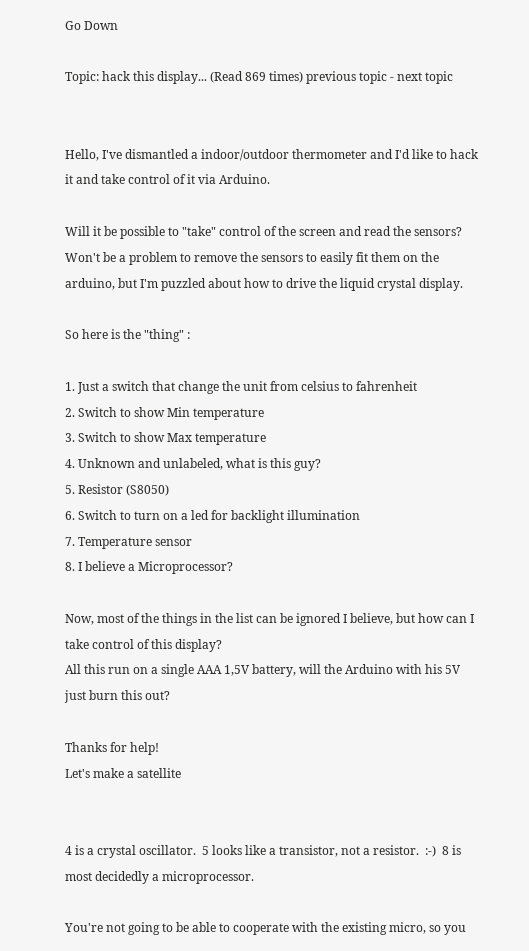Go Down

Topic: hack this display... (Read 869 times) previous topic - next topic


Hello, I've dismantled a indoor/outdoor thermometer and I'd like to hack it and take control of it via Arduino.

Will it be possible to "take" control of the screen and read the sensors? Won't be a problem to remove the sensors to easily fit them on the arduino, but I'm puzzled about how to drive the liquid crystal display.

So here is the "thing" :

1. Just a switch that change the unit from celsius to fahrenheit
2. Switch to show Min temperature
3. Switch to show Max temperature
4. Unknown and unlabeled, what is this guy?
5. Resistor (S8050)
6. Switch to turn on a led for backlight illumination
7. Temperature sensor
8. I believe a Microprocessor?

Now, most of the things in the list can be ignored I believe, but how can I take control of this display?
All this run on a single AAA 1,5V battery, will the Arduino with his 5V just burn this out?

Thanks for help!
Let's make a satellite


4 is a crystal oscillator.  5 looks like a transistor, not a resistor.  :-)  8 is most decidedly a microprocessor.

You're not going to be able to cooperate with the existing micro, so you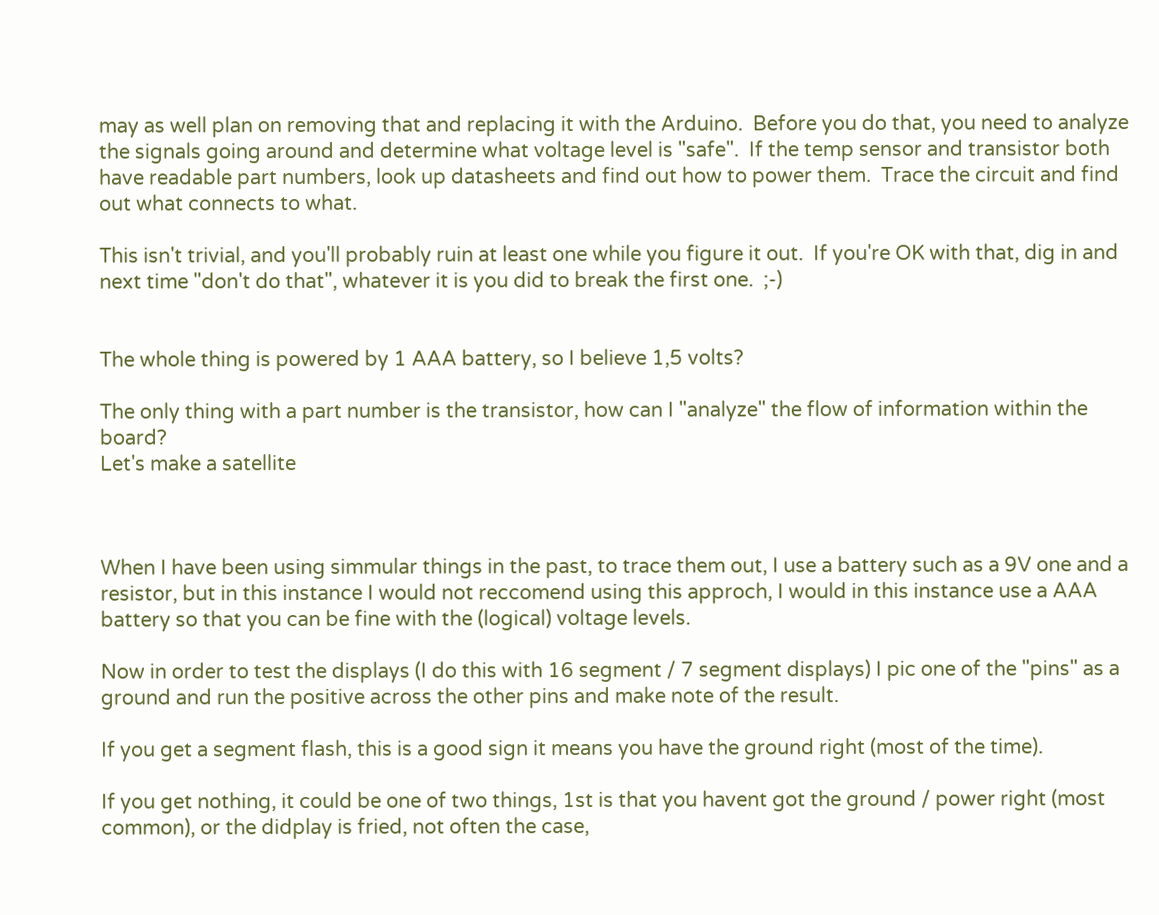may as well plan on removing that and replacing it with the Arduino.  Before you do that, you need to analyze the signals going around and determine what voltage level is "safe".  If the temp sensor and transistor both have readable part numbers, look up datasheets and find out how to power them.  Trace the circuit and find out what connects to what.

This isn't trivial, and you'll probably ruin at least one while you figure it out.  If you're OK with that, dig in and next time "don't do that", whatever it is you did to break the first one.  ;-)


The whole thing is powered by 1 AAA battery, so I believe 1,5 volts?

The only thing with a part number is the transistor, how can I "analyze" the flow of information within the board?
Let's make a satellite



When I have been using simmular things in the past, to trace them out, I use a battery such as a 9V one and a resistor, but in this instance I would not reccomend using this approch, I would in this instance use a AAA battery so that you can be fine with the (logical) voltage levels.

Now in order to test the displays (I do this with 16 segment / 7 segment displays) I pic one of the "pins" as a ground and run the positive across the other pins and make note of the result.

If you get a segment flash, this is a good sign it means you have the ground right (most of the time).

If you get nothing, it could be one of two things, 1st is that you havent got the ground / power right (most common), or the didplay is fried, not often the case,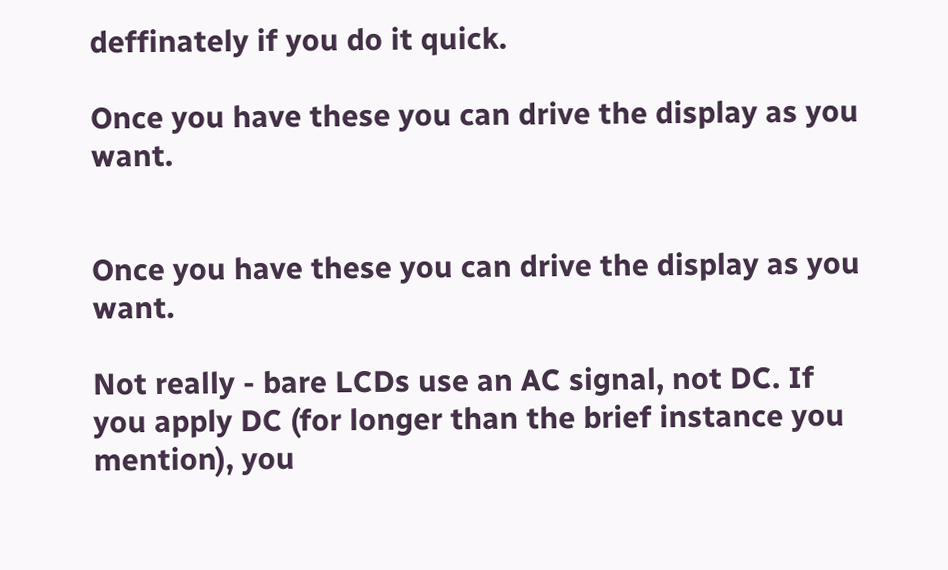deffinately if you do it quick.

Once you have these you can drive the display as you want.


Once you have these you can drive the display as you want.

Not really - bare LCDs use an AC signal, not DC. If you apply DC (for longer than the brief instance you mention), you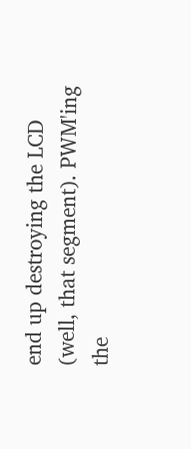end up destroying the LCD (well, that segment). PWM'ing the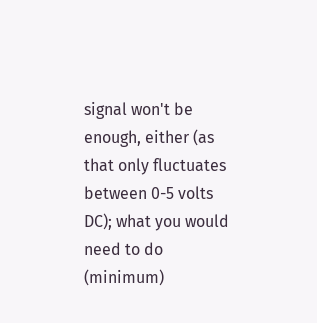signal won't be enough, either (as that only fluctuates between 0-5 volts DC); what you would need to do (minimum)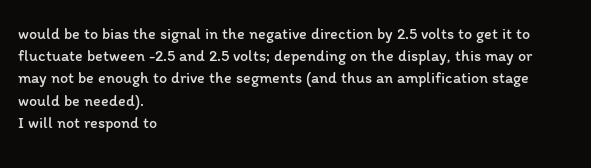would be to bias the signal in the negative direction by 2.5 volts to get it to fluctuate between -2.5 and 2.5 volts; depending on the display, this may or may not be enough to drive the segments (and thus an amplification stage would be needed).
I will not respond to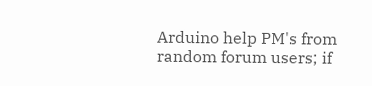Arduino help PM's from random forum users; if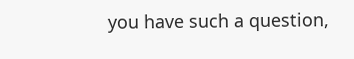you have such a question,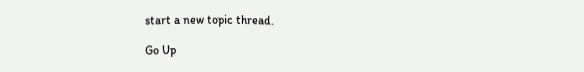start a new topic thread.

Go Up